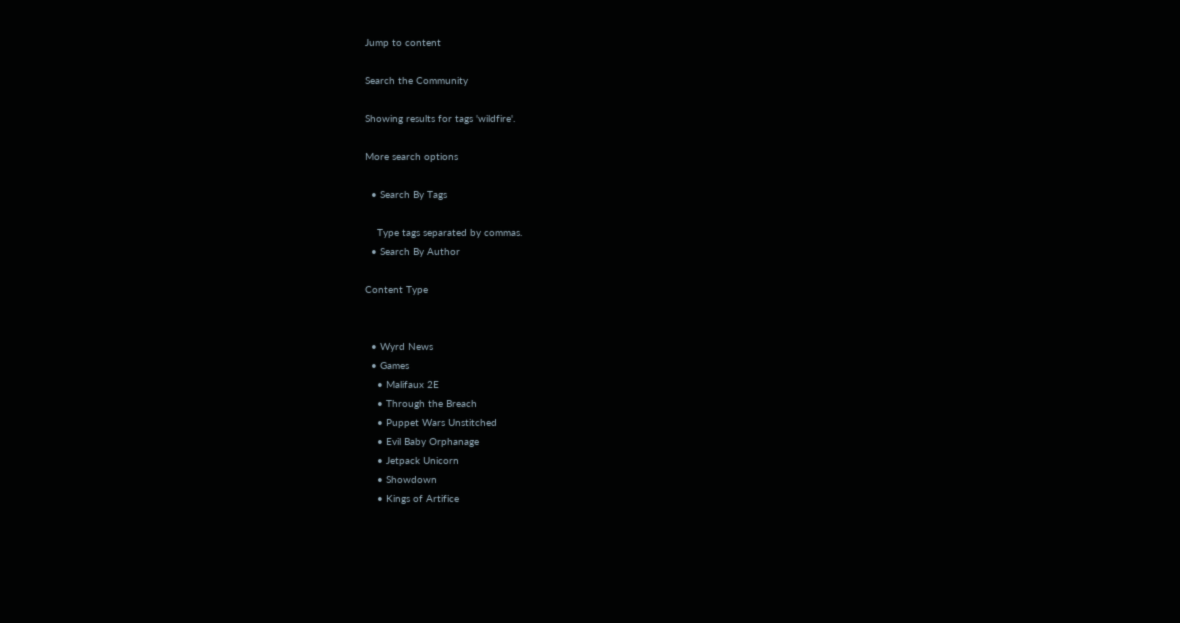Jump to content

Search the Community

Showing results for tags 'wildfire'.

More search options

  • Search By Tags

    Type tags separated by commas.
  • Search By Author

Content Type


  • Wyrd News
  • Games
    • Malifaux 2E
    • Through the Breach
    • Puppet Wars Unstitched
    • Evil Baby Orphanage
    • Jetpack Unicorn
    • Showdown
    • Kings of Artifice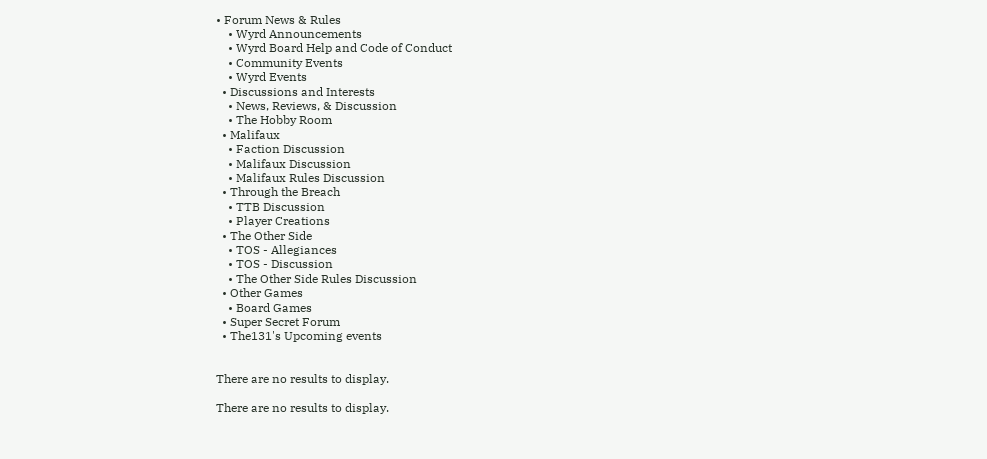• Forum News & Rules
    • Wyrd Announcements
    • Wyrd Board Help and Code of Conduct
    • Community Events
    • Wyrd Events
  • Discussions and Interests
    • News, Reviews, & Discussion
    • The Hobby Room
  • Malifaux
    • Faction Discussion
    • Malifaux Discussion
    • Malifaux Rules Discussion
  • Through the Breach
    • TTB Discussion
    • Player Creations
  • The Other Side
    • TOS - Allegiances
    • TOS - Discussion
    • The Other Side Rules Discussion
  • Other Games
    • Board Games
  • Super Secret Forum
  • The131's Upcoming events


There are no results to display.

There are no results to display.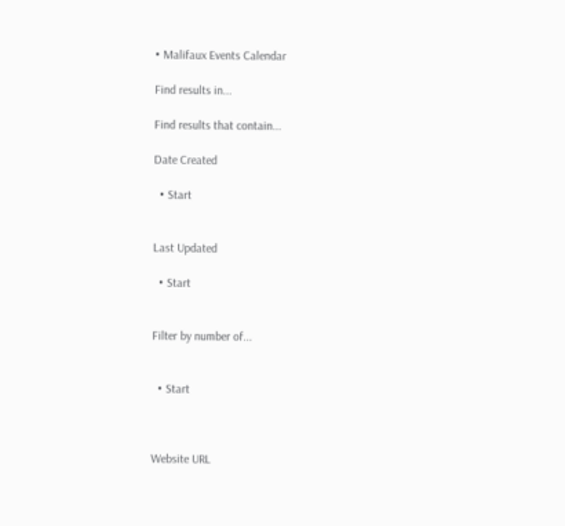• Malifaux Events Calendar

Find results in...

Find results that contain...

Date Created

  • Start


Last Updated

  • Start


Filter by number of...


  • Start



Website URL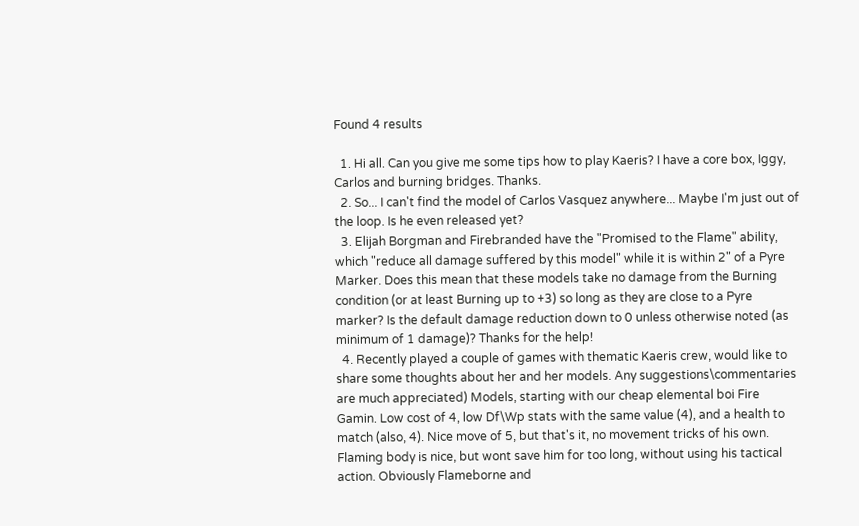Found 4 results

  1. Hi all. Can you give me some tips how to play Kaeris? I have a core box, Iggy, Carlos and burning bridges. Thanks.
  2. So... I can't find the model of Carlos Vasquez anywhere... Maybe I'm just out of the loop. Is he even released yet?
  3. Elijah Borgman and Firebranded have the "Promised to the Flame" ability, which "reduce all damage suffered by this model" while it is within 2" of a Pyre Marker. Does this mean that these models take no damage from the Burning condition (or at least Burning up to +3) so long as they are close to a Pyre marker? Is the default damage reduction down to 0 unless otherwise noted (as minimum of 1 damage)? Thanks for the help!
  4. Recently played a couple of games with thematic Kaeris crew, would like to share some thoughts about her and her models. Any suggestions\commentaries are much appreciated) Models, starting with our cheap elemental boi Fire Gamin. Low cost of 4, low Df\Wp stats with the same value (4), and a health to match (also, 4). Nice move of 5, but that's it, no movement tricks of his own. Flaming body is nice, but wont save him for too long, without using his tactical action. Obviously Flameborne and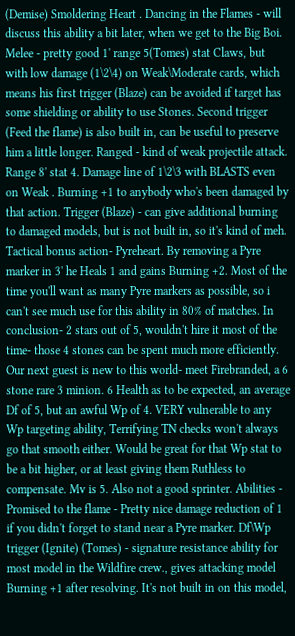(Demise) Smoldering Heart . Dancing in the Flames - will discuss this ability a bit later, when we get to the Big Boi. Melee - pretty good 1' range 5(Tomes) stat Claws, but with low damage (1\2\4) on Weak\Moderate cards, which means his first trigger (Blaze) can be avoided if target has some shielding or ability to use Stones. Second trigger (Feed the flame) is also built in, can be useful to preserve him a little longer. Ranged - kind of weak projectile attack. Range 8' stat 4. Damage line of 1\2\3 with BLASTS even on Weak . Burning +1 to anybody who's been damaged by that action. Trigger (Blaze) - can give additional burning to damaged models, but is not built in, so it's kind of meh. Tactical bonus action- Pyreheart. By removing a Pyre marker in 3' he Heals 1 and gains Burning +2. Most of the time you'll want as many Pyre markers as possible, so i can't see much use for this ability in 80% of matches. In conclusion- 2 stars out of 5, wouldn't hire it most of the time- those 4 stones can be spent much more efficiently. Our next guest is new to this world- meet Firebranded, a 6 stone rare 3 minion. 6 Health as to be expected, an average Df of 5, but an awful Wp of 4. VERY vulnerable to any Wp targeting ability, Terrifying TN checks won't always go that smooth either. Would be great for that Wp stat to be a bit higher, or at least giving them Ruthless to compensate. Mv is 5. Also not a good sprinter. Abilities - Promised to the flame - Pretty nice damage reduction of 1 if you didn't forget to stand near a Pyre marker. Df\Wp trigger (Ignite) (Tomes) - signature resistance ability for most model in the Wildfire crew., gives attacking model Burning +1 after resolving. It's not built in on this model,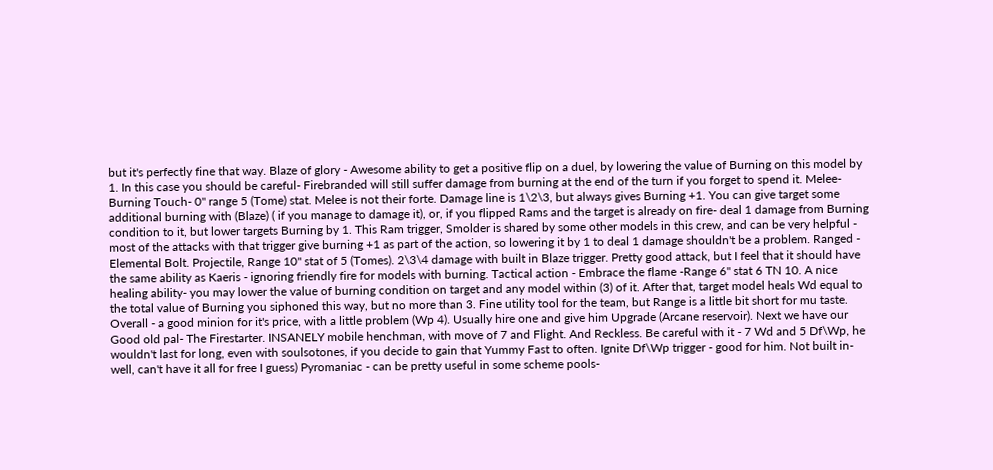but it's perfectly fine that way. Blaze of glory - Awesome ability to get a positive flip on a duel, by lowering the value of Burning on this model by 1. In this case you should be careful- Firebranded will still suffer damage from burning at the end of the turn if you forget to spend it. Melee- Burning Touch- 0" range 5 (Tome) stat. Melee is not their forte. Damage line is 1\2\3, but always gives Burning +1. You can give target some additional burning with (Blaze) ( if you manage to damage it), or, if you flipped Rams and the target is already on fire- deal 1 damage from Burning condition to it, but lower targets Burning by 1. This Ram trigger, Smolder is shared by some other models in this crew, and can be very helpful - most of the attacks with that trigger give burning +1 as part of the action, so lowering it by 1 to deal 1 damage shouldn't be a problem. Ranged - Elemental Bolt. Projectile, Range 10" stat of 5 (Tomes). 2\3\4 damage with built in Blaze trigger. Pretty good attack, but I feel that it should have the same ability as Kaeris - ignoring friendly fire for models with burning. Tactical action - Embrace the flame -Range 6" stat 6 TN 10. A nice healing ability- you may lower the value of burning condition on target and any model within (3) of it. After that, target model heals Wd equal to the total value of Burning you siphoned this way, but no more than 3. Fine utility tool for the team, but Range is a little bit short for mu taste. Overall - a good minion for it's price, with a little problem (Wp 4). Usually hire one and give him Upgrade (Arcane reservoir). Next we have our Good old pal- The Firestarter. INSANELY mobile henchman, with move of 7 and Flight. And Reckless. Be careful with it - 7 Wd and 5 Df\Wp, he wouldn't last for long, even with soulsotones, if you decide to gain that Yummy Fast to often. Ignite Df\Wp trigger - good for him. Not built in- well, can't have it all for free I guess) Pyromaniac - can be pretty useful in some scheme pools-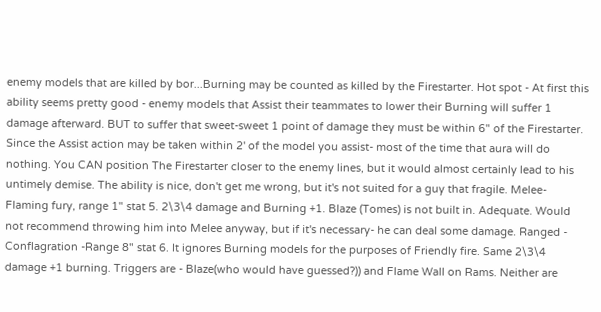enemy models that are killed by bor...Burning may be counted as killed by the Firestarter. Hot spot - At first this ability seems pretty good - enemy models that Assist their teammates to lower their Burning will suffer 1 damage afterward. BUT to suffer that sweet-sweet 1 point of damage they must be within 6" of the Firestarter. Since the Assist action may be taken within 2' of the model you assist- most of the time that aura will do nothing. You CAN position The Firestarter closer to the enemy lines, but it would almost certainly lead to his untimely demise. The ability is nice, don't get me wrong, but it's not suited for a guy that fragile. Melee- Flaming fury, range 1" stat 5. 2\3\4 damage and Burning +1. Blaze (Tomes) is not built in. Adequate. Would not recommend throwing him into Melee anyway, but if it's necessary- he can deal some damage. Ranged - Conflagration -Range 8" stat 6. It ignores Burning models for the purposes of Friendly fire. Same 2\3\4 damage +1 burning. Triggers are - Blaze(who would have guessed?)) and Flame Wall on Rams. Neither are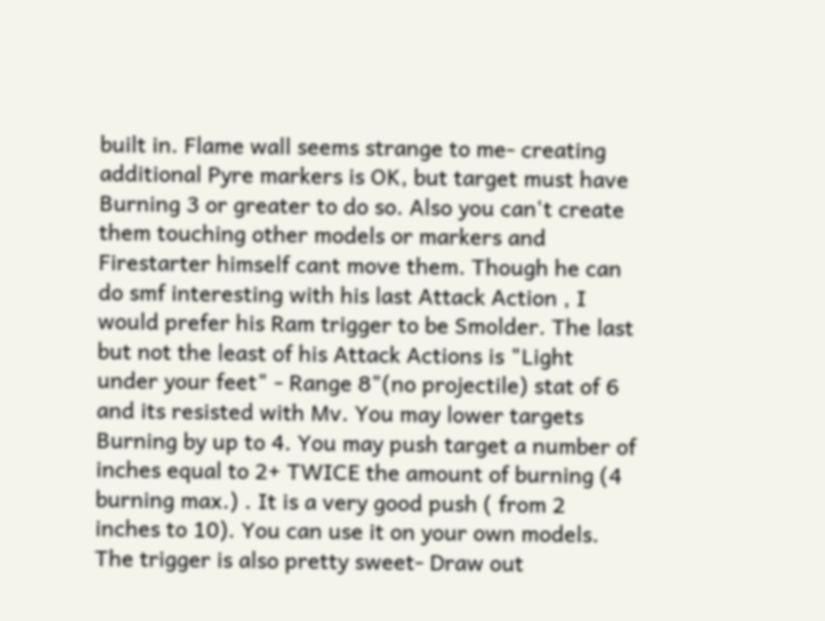built in. Flame wall seems strange to me- creating additional Pyre markers is OK, but target must have Burning 3 or greater to do so. Also you can't create them touching other models or markers and Firestarter himself cant move them. Though he can do smf interesting with his last Attack Action , I would prefer his Ram trigger to be Smolder. The last but not the least of his Attack Actions is "Light under your feet" - Range 8"(no projectile) stat of 6 and its resisted with Mv. You may lower targets Burning by up to 4. You may push target a number of inches equal to 2+ TWICE the amount of burning (4 burning max.) . It is a very good push ( from 2 inches to 10). You can use it on your own models. The trigger is also pretty sweet- Draw out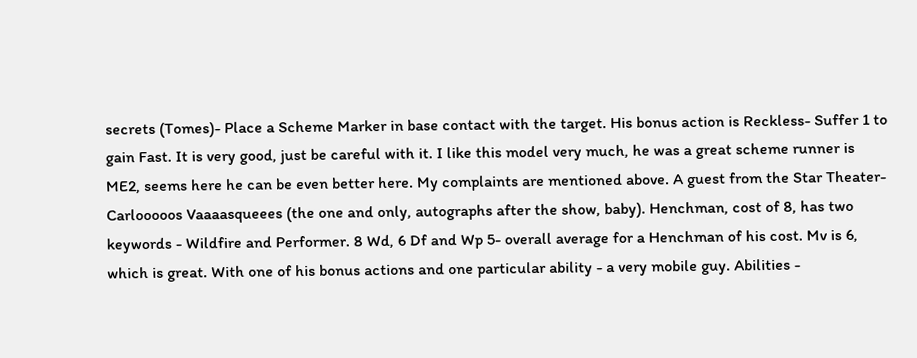secrets (Tomes)- Place a Scheme Marker in base contact with the target. His bonus action is Reckless- Suffer 1 to gain Fast. It is very good, just be careful with it. I like this model very much, he was a great scheme runner is ME2, seems here he can be even better here. My complaints are mentioned above. A guest from the Star Theater- Carlooooos Vaaaasqueees (the one and only, autographs after the show, baby). Henchman, cost of 8, has two keywords - Wildfire and Performer. 8 Wd, 6 Df and Wp 5- overall average for a Henchman of his cost. Mv is 6, which is great. With one of his bonus actions and one particular ability - a very mobile guy. Abilities -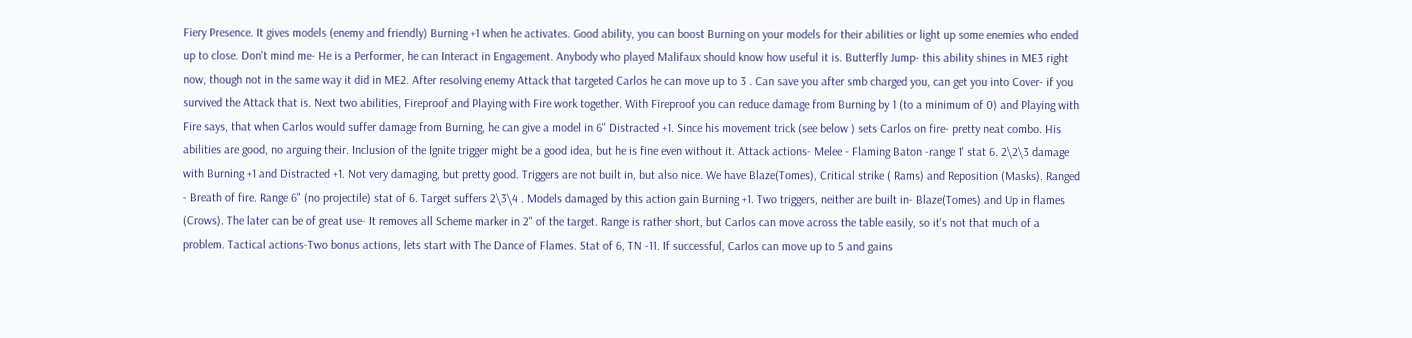Fiery Presence. It gives models (enemy and friendly) Burning +1 when he activates. Good ability, you can boost Burning on your models for their abilities or light up some enemies who ended up to close. Don't mind me- He is a Performer, he can Interact in Engagement. Anybody who played Malifaux should know how useful it is. Butterfly Jump- this ability shines in ME3 right now, though not in the same way it did in ME2. After resolving enemy Attack that targeted Carlos he can move up to 3 . Can save you after smb charged you, can get you into Cover- if you survived the Attack that is. Next two abilities, Fireproof and Playing with Fire work together. With Fireproof you can reduce damage from Burning by 1 (to a minimum of 0) and Playing with Fire says, that when Carlos would suffer damage from Burning, he can give a model in 6" Distracted +1. Since his movement trick (see below ) sets Carlos on fire- pretty neat combo. His abilities are good, no arguing their. Inclusion of the Ignite trigger might be a good idea, but he is fine even without it. Attack actions- Melee - Flaming Baton -range 1' stat 6. 2\2\3 damage with Burning +1 and Distracted +1. Not very damaging, but pretty good. Triggers are not built in, but also nice. We have Blaze(Tomes), Critical strike ( Rams) and Reposition (Masks). Ranged - Breath of fire. Range 6" (no projectile) stat of 6. Target suffers 2\3\4 . Models damaged by this action gain Burning +1. Two triggers, neither are built in- Blaze(Tomes) and Up in flames (Crows). The later can be of great use- It removes all Scheme marker in 2" of the target. Range is rather short, but Carlos can move across the table easily, so it's not that much of a problem. Tactical actions-Two bonus actions, lets start with The Dance of Flames. Stat of 6, TN -11. If successful, Carlos can move up to 5 and gains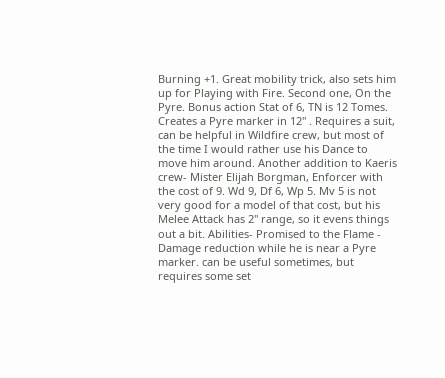Burning +1. Great mobility trick, also sets him up for Playing with Fire. Second one, On the Pyre. Bonus action Stat of 6, TN is 12 Tomes. Creates a Pyre marker in 12" . Requires a suit, can be helpful in Wildfire crew, but most of the time I would rather use his Dance to move him around. Another addition to Kaeris crew- Mister Elijah Borgman, Enforcer with the cost of 9. Wd 9, Df 6, Wp 5. Mv 5 is not very good for a model of that cost, but his Melee Attack has 2" range, so it evens things out a bit. Abilities- Promised to the Flame - Damage reduction while he is near a Pyre marker. can be useful sometimes, but requires some set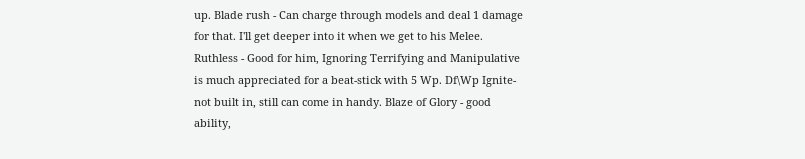up. Blade rush - Can charge through models and deal 1 damage for that. I'll get deeper into it when we get to his Melee. Ruthless - Good for him, Ignoring Terrifying and Manipulative is much appreciated for a beat-stick with 5 Wp. Df\Wp Ignite- not built in, still can come in handy. Blaze of Glory - good ability,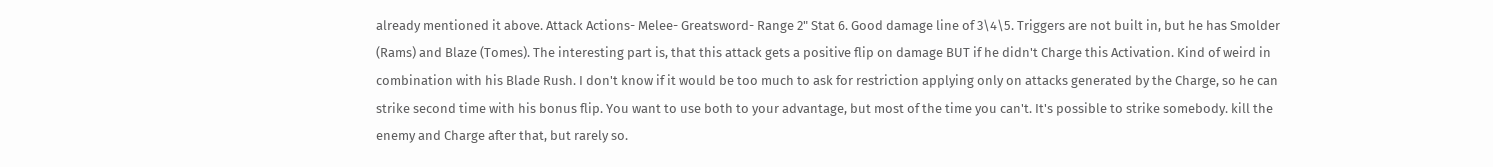already mentioned it above. Attack Actions- Melee- Greatsword- Range 2" Stat 6. Good damage line of 3\4\5. Triggers are not built in, but he has Smolder (Rams) and Blaze (Tomes). The interesting part is, that this attack gets a positive flip on damage BUT if he didn't Charge this Activation. Kind of weird in combination with his Blade Rush. I don't know if it would be too much to ask for restriction applying only on attacks generated by the Charge, so he can strike second time with his bonus flip. You want to use both to your advantage, but most of the time you can't. It's possible to strike somebody. kill the enemy and Charge after that, but rarely so.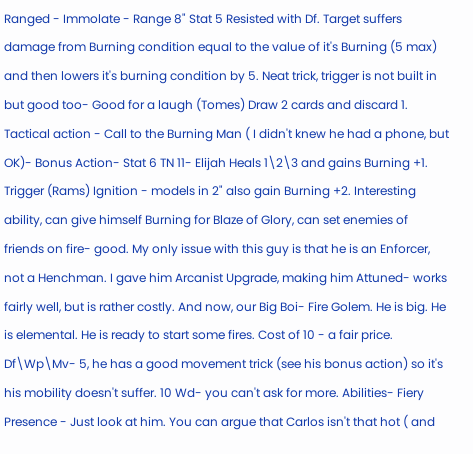Ranged - Immolate - Range 8" Stat 5 Resisted with Df. Target suffers damage from Burning condition equal to the value of it's Burning (5 max) and then lowers it's burning condition by 5. Neat trick, trigger is not built in but good too- Good for a laugh (Tomes) Draw 2 cards and discard 1. Tactical action - Call to the Burning Man ( I didn't knew he had a phone, but OK)- Bonus Action- Stat 6 TN 11- Elijah Heals 1\2\3 and gains Burning +1. Trigger (Rams) Ignition - models in 2" also gain Burning +2. Interesting ability, can give himself Burning for Blaze of Glory, can set enemies of friends on fire- good. My only issue with this guy is that he is an Enforcer, not a Henchman. I gave him Arcanist Upgrade, making him Attuned- works fairly well, but is rather costly. And now, our Big Boi- Fire Golem. He is big. He is elemental. He is ready to start some fires. Cost of 10 - a fair price. Df\Wp\Mv- 5, he has a good movement trick (see his bonus action) so it's his mobility doesn't suffer. 10 Wd- you can't ask for more. Abilities- Fiery Presence - Just look at him. You can argue that Carlos isn't that hot ( and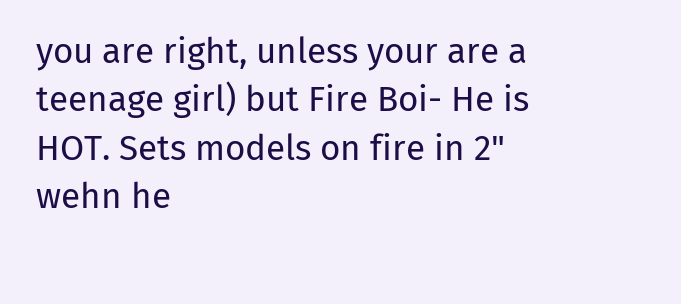you are right, unless your are a teenage girl) but Fire Boi- He is HOT. Sets models on fire in 2" wehn he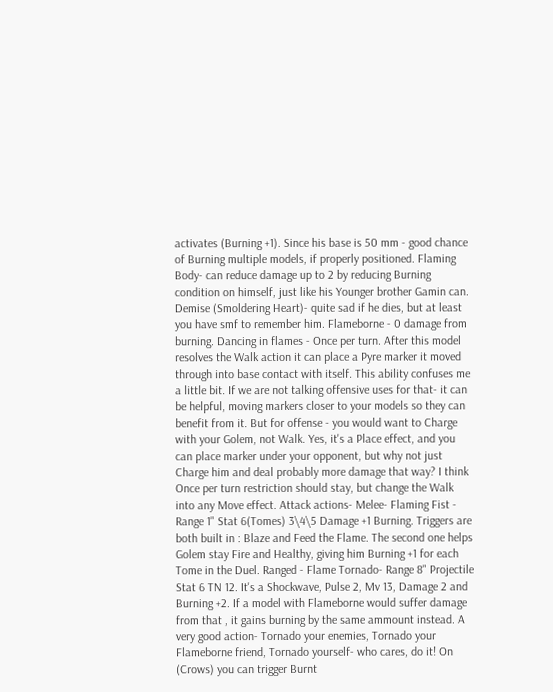activates (Burning +1). Since his base is 50 mm - good chance of Burning multiple models, if properly positioned. Flaming Body- can reduce damage up to 2 by reducing Burning condition on himself, just like his Younger brother Gamin can. Demise (Smoldering Heart)- quite sad if he dies, but at least you have smf to remember him. Flameborne - 0 damage from burning. Dancing in flames - Once per turn. After this model resolves the Walk action it can place a Pyre marker it moved through into base contact with itself. This ability confuses me a little bit. If we are not talking offensive uses for that- it can be helpful, moving markers closer to your models so they can benefit from it. But for offense - you would want to Charge with your Golem, not Walk. Yes, it's a Place effect, and you can place marker under your opponent, but why not just Charge him and deal probably more damage that way? I think Once per turn restriction should stay, but change the Walk into any Move effect. Attack actions- Melee- Flaming Fist - Range 1" Stat 6(Tomes) 3\4\5 Damage +1 Burning. Triggers are both built in : Blaze and Feed the Flame. The second one helps Golem stay Fire and Healthy, giving him Burning +1 for each Tome in the Duel. Ranged - Flame Tornado- Range 8" Projectile Stat 6 TN 12. It's a Shockwave, Pulse 2, Mv 13, Damage 2 and Burning +2. If a model with Flameborne would suffer damage from that , it gains burning by the same ammount instead. A very good action- Tornado your enemies, Tornado your Flameborne friend, Tornado yourself- who cares, do it! On (Crows) you can trigger Burnt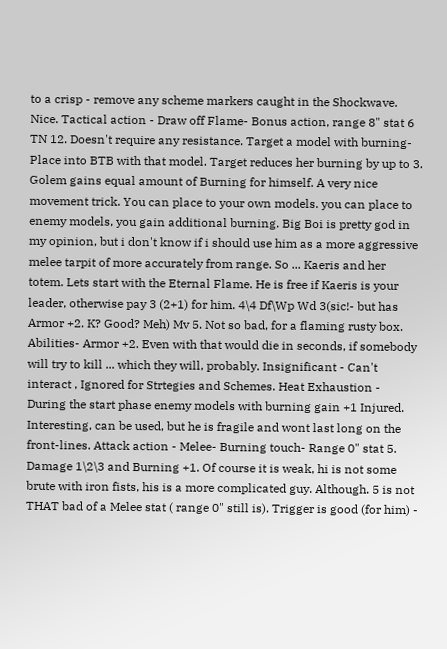to a crisp - remove any scheme markers caught in the Shockwave. Nice. Tactical action - Draw off Flame- Bonus action, range 8" stat 6 TN 12. Doesn't require any resistance. Target a model with burning- Place into BTB with that model. Target reduces her burning by up to 3. Golem gains equal amount of Burning for himself. A very nice movement trick. You can place to your own models. you can place to enemy models, you gain additional burning. Big Boi is pretty god in my opinion, but i don't know if i should use him as a more aggressive melee tarpit of more accurately from range. So ... Kaeris and her totem. Lets start with the Eternal Flame. He is free if Kaeris is your leader, otherwise pay 3 (2+1) for him. 4\4 Df\Wp Wd 3(sic!- but has Armor +2. K? Good? Meh) Mv 5. Not so bad, for a flaming rusty box. Abilities- Armor +2. Even with that would die in seconds, if somebody will try to kill ... which they will, probably. Insignificant - Can't interact , Ignored for Strtegies and Schemes. Heat Exhaustion - During the start phase enemy models with burning gain +1 Injured. Interesting, can be used, but he is fragile and wont last long on the front-lines. Attack action - Melee- Burning touch- Range 0" stat 5. Damage 1\2\3 and Burning +1. Of course it is weak, hi is not some brute with iron fists, his is a more complicated guy. Although. 5 is not THAT bad of a Melee stat ( range 0" still is). Trigger is good (for him) -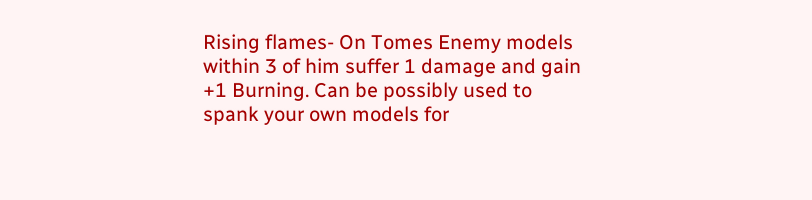Rising flames- On Tomes Enemy models within 3 of him suffer 1 damage and gain +1 Burning. Can be possibly used to spank your own models for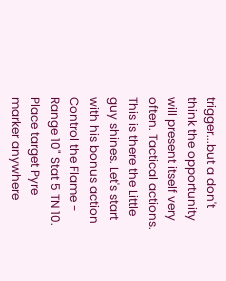trigger...but a don't think the opportunity will present itself very often. Tactical actions. This is there the Little guy shines. Let's start with his bonus action Control the Flame - Range 10" Stat 5 TN 10. Place target Pyre marker anywhere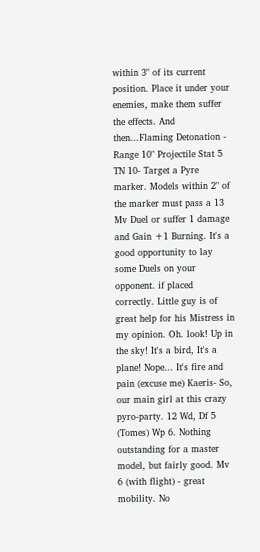within 3" of its current position. Place it under your enemies, make them suffer the effects. And then...Flaming Detonation - Range 10" Projectile Stat 5 TN 10- Target a Pyre marker. Models within 2" of the marker must pass a 13 Mv Duel or suffer 1 damage and Gain +1 Burning. It's a good opportunity to lay some Duels on your opponent. if placed correctly. Little guy is of great help for his Mistress in my opinion. Oh. look! Up in the sky! It's a bird, It's a plane! Nope... It's fire and pain (excuse me) Kaeris- So, our main girl at this crazy pyro-party. 12 Wd, Df 5 (Tomes) Wp 6. Nothing outstanding for a master model, but fairly good. Mv 6 (with flight) - great mobility. No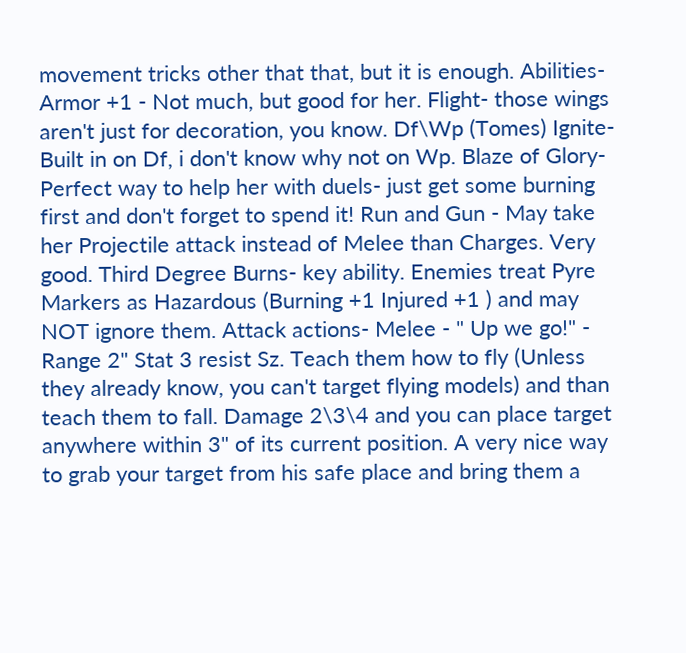movement tricks other that that, but it is enough. Abilities- Armor +1 - Not much, but good for her. Flight- those wings aren't just for decoration, you know. Df\Wp (Tomes) Ignite- Built in on Df, i don't know why not on Wp. Blaze of Glory- Perfect way to help her with duels- just get some burning first and don't forget to spend it! Run and Gun - May take her Projectile attack instead of Melee than Charges. Very good. Third Degree Burns- key ability. Enemies treat Pyre Markers as Hazardous (Burning +1 Injured +1 ) and may NOT ignore them. Attack actions- Melee - " Up we go!" - Range 2" Stat 3 resist Sz. Teach them how to fly (Unless they already know, you can't target flying models) and than teach them to fall. Damage 2\3\4 and you can place target anywhere within 3" of its current position. A very nice way to grab your target from his safe place and bring them a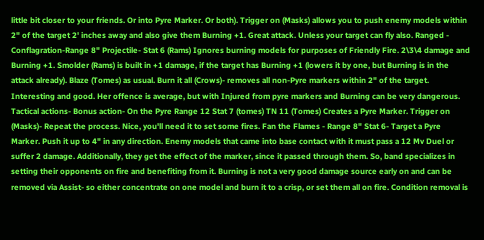little bit closer to your friends. Or into Pyre Marker. Or both). Trigger on (Masks) allows you to push enemy models within 2" of the target 2' inches away and also give them Burning +1. Great attack. Unless your target can fly also. Ranged - Conflagration-Range 8" Projectile- Stat 6 (Rams) Ignores burning models for purposes of Friendly Fire. 2\3\4 damage and Burning +1. Smolder (Rams) is built in +1 damage, if the target has Burning +1 (lowers it by one, but Burning is in the attack already). Blaze (Tomes) as usual. Burn it all (Crows)- removes all non-Pyre markers within 2" of the target. Interesting and good. Her offence is average, but with Injured from pyre markers and Burning can be very dangerous. Tactical actions- Bonus action- On the Pyre Range 12 Stat 7 (tomes) TN 11 (Tomes) Creates a Pyre Marker. Trigger on (Masks)- Repeat the process. Nice, you'll need it to set some fires. Fan the Flames - Range 8" Stat 6- Target a Pyre Marker. Push it up to 4" in any direction. Enemy models that came into base contact with it must pass a 12 Mv Duel or suffer 2 damage. Additionally, they get the effect of the marker, since it passed through them. So, band specializes in setting their opponents on fire and benefiting from it. Burning is not a very good damage source early on and can be removed via Assist- so either concentrate on one model and burn it to a crisp, or set them all on fire. Condition removal is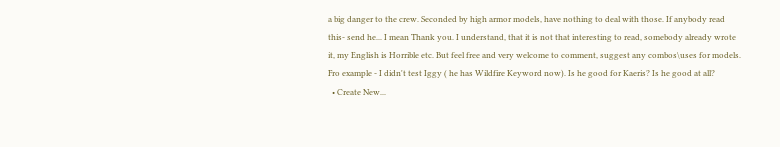a big danger to the crew. Seconded by high armor models, have nothing to deal with those. If anybody read this- send he... I mean Thank you. I understand, that it is not that interesting to read, somebody already wrote it, my English is Horrible etc. But feel free and very welcome to comment, suggest any combos\uses for models. Fro example - I didn't test Iggy ( he has Wildfire Keyword now). Is he good for Kaeris? Is he good at all?
  • Create New...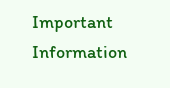Important Information